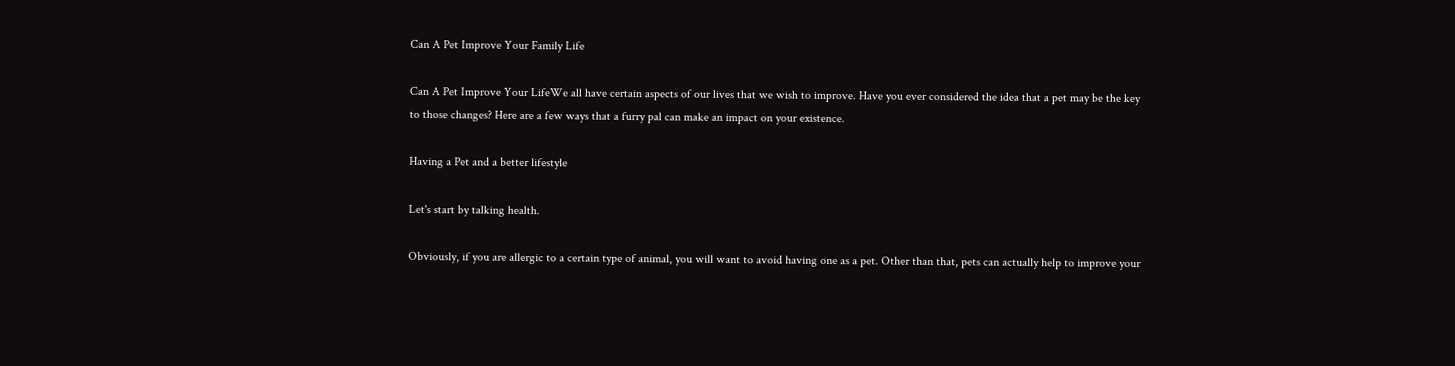Can A Pet Improve Your Family Life

Can A Pet Improve Your LifeWe all have certain aspects of our lives that we wish to improve. Have you ever considered the idea that a pet may be the key to those changes? Here are a few ways that a furry pal can make an impact on your existence.

Having a Pet and a better lifestyle

Let's start by talking health.

Obviously, if you are allergic to a certain type of animal, you will want to avoid having one as a pet. Other than that, pets can actually help to improve your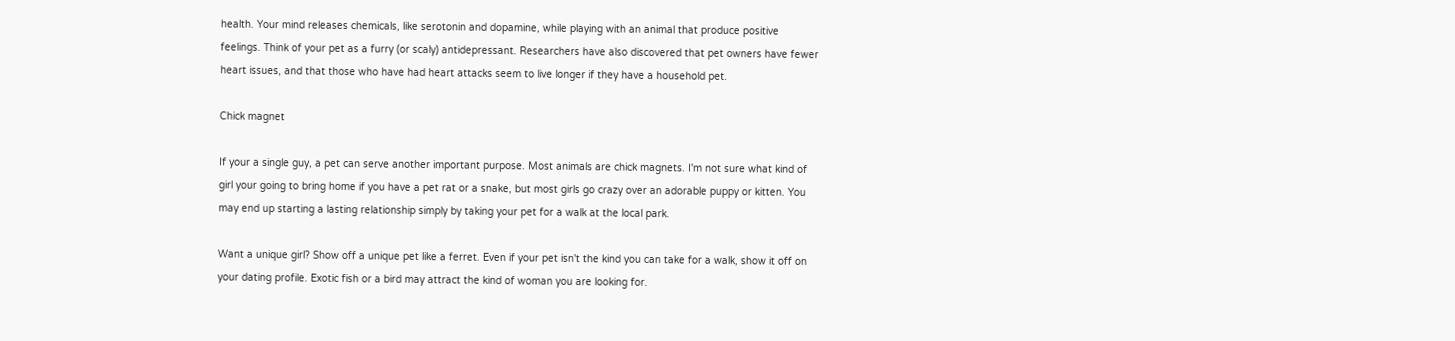health. Your mind releases chemicals, like serotonin and dopamine, while playing with an animal that produce positive feelings. Think of your pet as a furry (or scaly) antidepressant. Researchers have also discovered that pet owners have fewer heart issues, and that those who have had heart attacks seem to live longer if they have a household pet.

Chick magnet

If your a single guy, a pet can serve another important purpose. Most animals are chick magnets. I'm not sure what kind of girl your going to bring home if you have a pet rat or a snake, but most girls go crazy over an adorable puppy or kitten. You may end up starting a lasting relationship simply by taking your pet for a walk at the local park.

Want a unique girl? Show off a unique pet like a ferret. Even if your pet isn't the kind you can take for a walk, show it off on your dating profile. Exotic fish or a bird may attract the kind of woman you are looking for.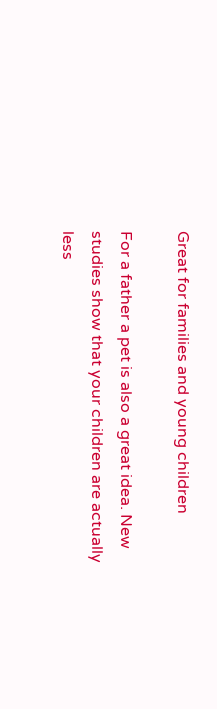Great for families and young children

For a father a pet is also a great idea. New studies show that your children are actually less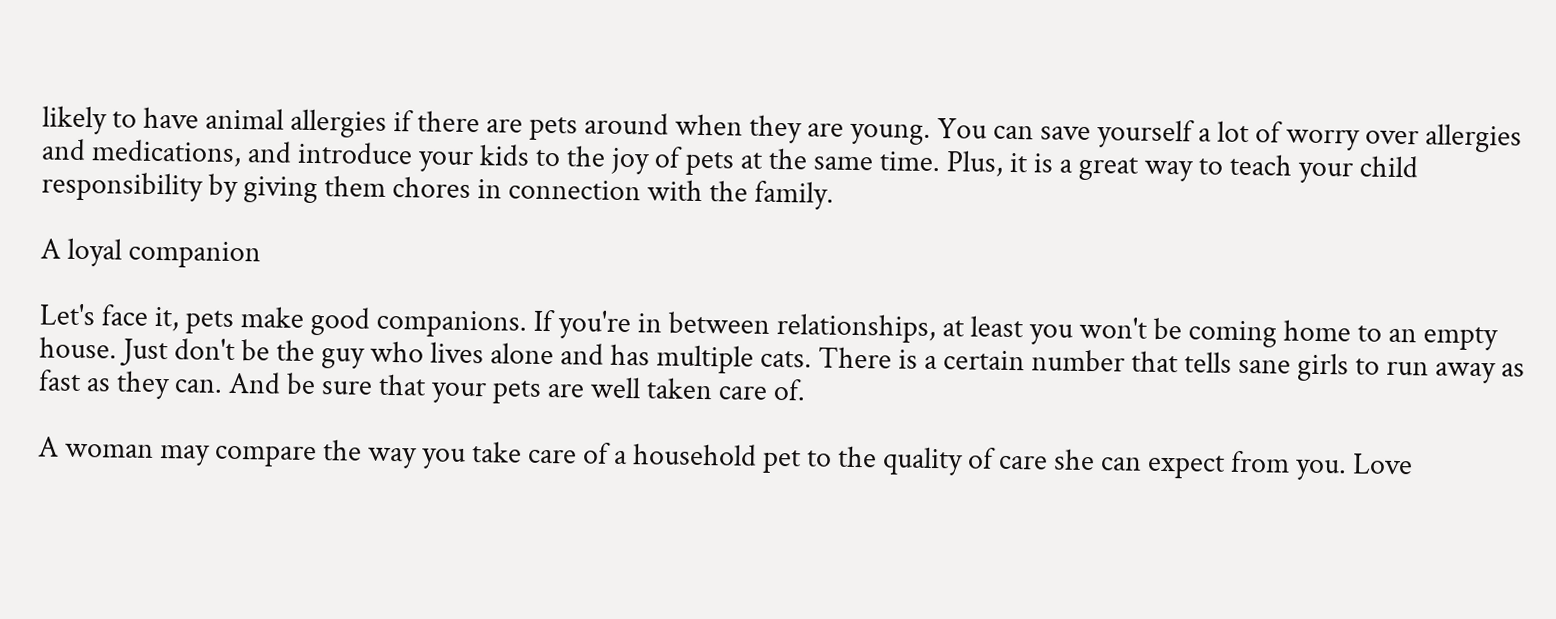likely to have animal allergies if there are pets around when they are young. You can save yourself a lot of worry over allergies and medications, and introduce your kids to the joy of pets at the same time. Plus, it is a great way to teach your child responsibility by giving them chores in connection with the family.

A loyal companion

Let's face it, pets make good companions. If you're in between relationships, at least you won't be coming home to an empty house. Just don't be the guy who lives alone and has multiple cats. There is a certain number that tells sane girls to run away as fast as they can. And be sure that your pets are well taken care of.

A woman may compare the way you take care of a household pet to the quality of care she can expect from you. Love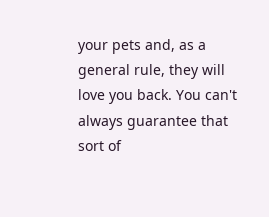your pets and, as a general rule, they will love you back. You can't always guarantee that sort of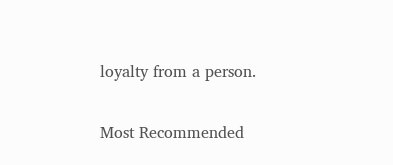loyalty from a person.

Most Recommended